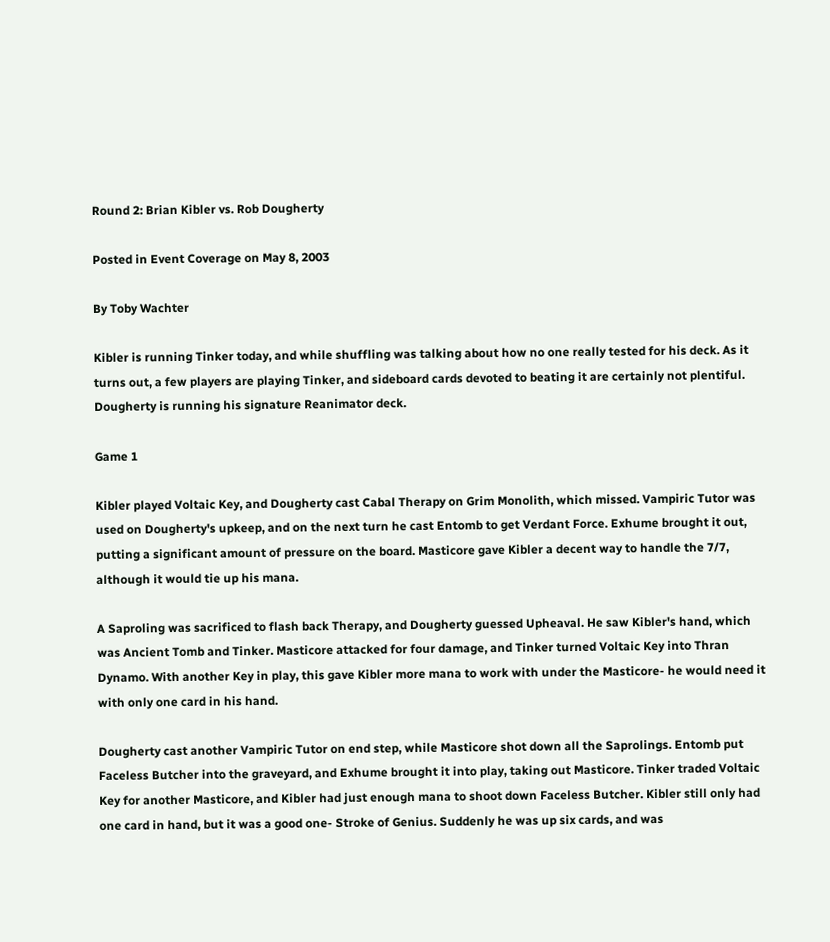Round 2: Brian Kibler vs. Rob Dougherty

Posted in Event Coverage on May 8, 2003

By Toby Wachter

Kibler is running Tinker today, and while shuffling was talking about how no one really tested for his deck. As it turns out, a few players are playing Tinker, and sideboard cards devoted to beating it are certainly not plentiful. Dougherty is running his signature Reanimator deck.

Game 1

Kibler played Voltaic Key, and Dougherty cast Cabal Therapy on Grim Monolith, which missed. Vampiric Tutor was used on Dougherty's upkeep, and on the next turn he cast Entomb to get Verdant Force. Exhume brought it out, putting a significant amount of pressure on the board. Masticore gave Kibler a decent way to handle the 7/7, although it would tie up his mana.

A Saproling was sacrificed to flash back Therapy, and Dougherty guessed Upheaval. He saw Kibler's hand, which was Ancient Tomb and Tinker. Masticore attacked for four damage, and Tinker turned Voltaic Key into Thran Dynamo. With another Key in play, this gave Kibler more mana to work with under the Masticore- he would need it with only one card in his hand.

Dougherty cast another Vampiric Tutor on end step, while Masticore shot down all the Saprolings. Entomb put Faceless Butcher into the graveyard, and Exhume brought it into play, taking out Masticore. Tinker traded Voltaic Key for another Masticore, and Kibler had just enough mana to shoot down Faceless Butcher. Kibler still only had one card in hand, but it was a good one- Stroke of Genius. Suddenly he was up six cards, and was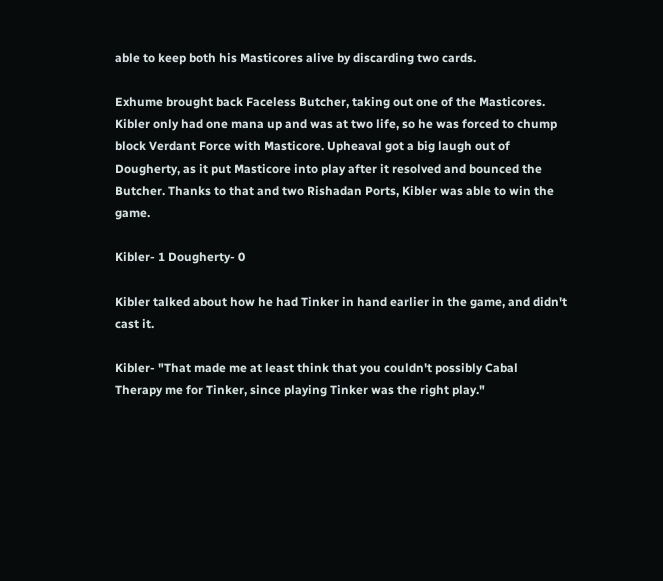able to keep both his Masticores alive by discarding two cards.

Exhume brought back Faceless Butcher, taking out one of the Masticores. Kibler only had one mana up and was at two life, so he was forced to chump block Verdant Force with Masticore. Upheaval got a big laugh out of Dougherty, as it put Masticore into play after it resolved and bounced the Butcher. Thanks to that and two Rishadan Ports, Kibler was able to win the game.

Kibler- 1 Dougherty- 0

Kibler talked about how he had Tinker in hand earlier in the game, and didn't cast it.

Kibler- "That made me at least think that you couldn't possibly Cabal Therapy me for Tinker, since playing Tinker was the right play."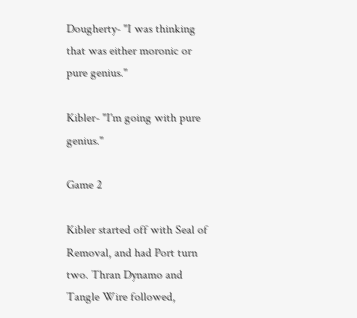Dougherty- "I was thinking that was either moronic or pure genius."

Kibler- "I'm going with pure genius."

Game 2

Kibler started off with Seal of Removal, and had Port turn two. Thran Dynamo and Tangle Wire followed,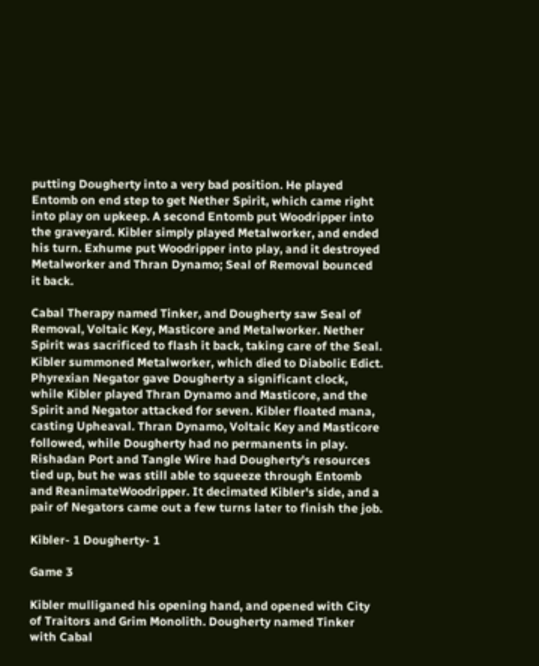putting Dougherty into a very bad position. He played Entomb on end step to get Nether Spirit, which came right into play on upkeep. A second Entomb put Woodripper into the graveyard. Kibler simply played Metalworker, and ended his turn. Exhume put Woodripper into play, and it destroyed Metalworker and Thran Dynamo; Seal of Removal bounced it back.

Cabal Therapy named Tinker, and Dougherty saw Seal of Removal, Voltaic Key, Masticore and Metalworker. Nether Spirit was sacrificed to flash it back, taking care of the Seal. Kibler summoned Metalworker, which died to Diabolic Edict. Phyrexian Negator gave Dougherty a significant clock, while Kibler played Thran Dynamo and Masticore, and the Spirit and Negator attacked for seven. Kibler floated mana, casting Upheaval. Thran Dynamo, Voltaic Key and Masticore followed, while Dougherty had no permanents in play. Rishadan Port and Tangle Wire had Dougherty's resources tied up, but he was still able to squeeze through Entomb and ReanimateWoodripper. It decimated Kibler's side, and a pair of Negators came out a few turns later to finish the job.

Kibler- 1 Dougherty- 1

Game 3

Kibler mulliganed his opening hand, and opened with City of Traitors and Grim Monolith. Dougherty named Tinker with Cabal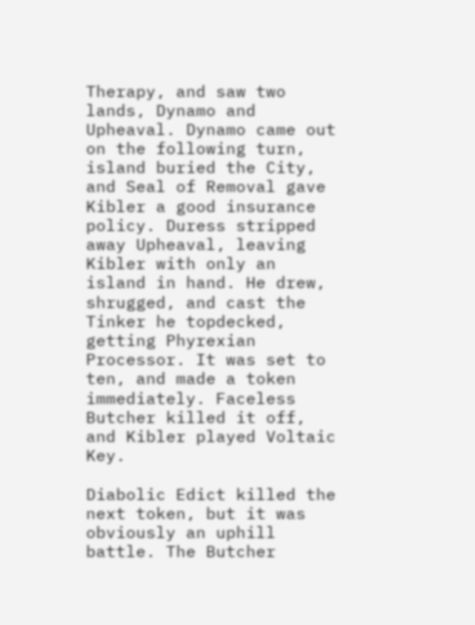Therapy, and saw two lands, Dynamo and Upheaval. Dynamo came out on the following turn, island buried the City, and Seal of Removal gave Kibler a good insurance policy. Duress stripped away Upheaval, leaving Kibler with only an island in hand. He drew, shrugged, and cast the Tinker he topdecked, getting Phyrexian Processor. It was set to ten, and made a token immediately. Faceless Butcher killed it off, and Kibler played Voltaic Key.

Diabolic Edict killed the next token, but it was obviously an uphill battle. The Butcher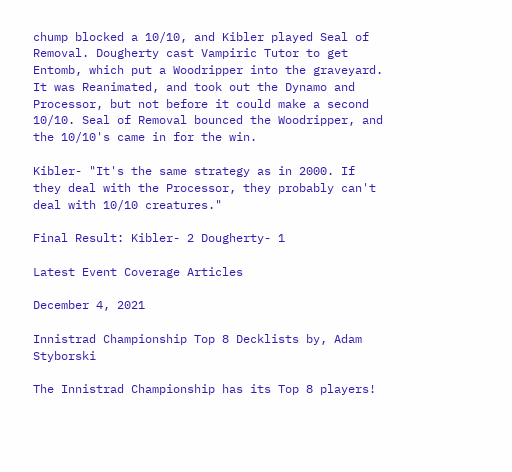chump blocked a 10/10, and Kibler played Seal of Removal. Dougherty cast Vampiric Tutor to get Entomb, which put a Woodripper into the graveyard. It was Reanimated, and took out the Dynamo and Processor, but not before it could make a second 10/10. Seal of Removal bounced the Woodripper, and the 10/10's came in for the win.

Kibler- "It's the same strategy as in 2000. If they deal with the Processor, they probably can't deal with 10/10 creatures."

Final Result: Kibler- 2 Dougherty- 1

Latest Event Coverage Articles

December 4, 2021

Innistrad Championship Top 8 Decklists by, Adam Styborski

The Innistrad Championship has its Top 8 players!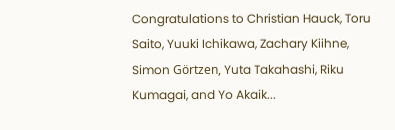Congratulations to Christian Hauck, Toru Saito, Yuuki Ichikawa, Zachary Kiihne, Simon Görtzen, Yuta Takahashi, Riku Kumagai, and Yo Akaik...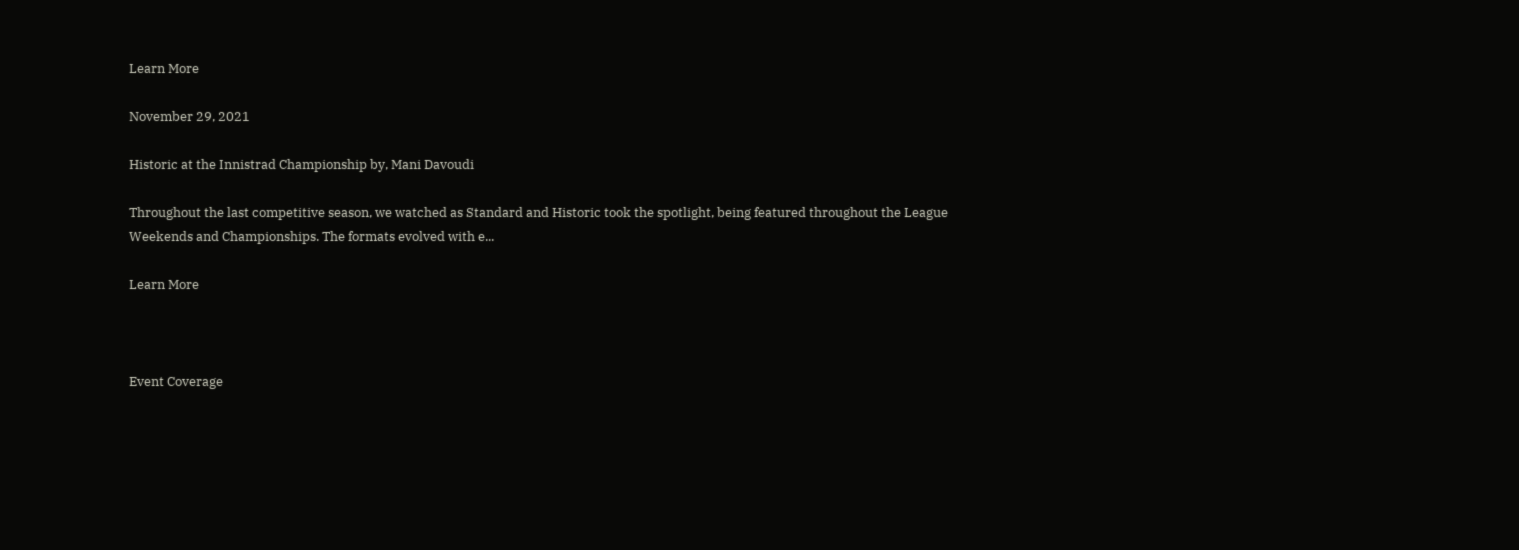Learn More

November 29, 2021

Historic at the Innistrad Championship by, Mani Davoudi

Throughout the last competitive season, we watched as Standard and Historic took the spotlight, being featured throughout the League Weekends and Championships. The formats evolved with e...

Learn More



Event Coverage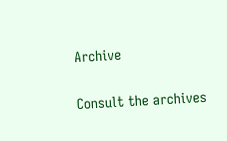Archive

Consult the archives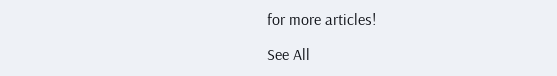for more articles!

See All